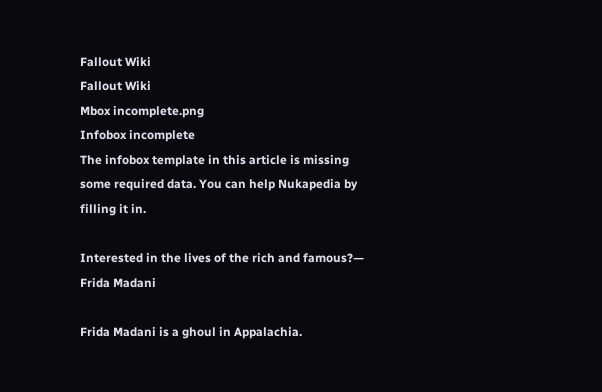Fallout Wiki
Fallout Wiki
Mbox incomplete.png
Infobox incomplete
The infobox template in this article is missing some required data. You can help Nukapedia by filling it in.

Interested in the lives of the rich and famous?— Frida Madani

Frida Madani is a ghoul in Appalachia.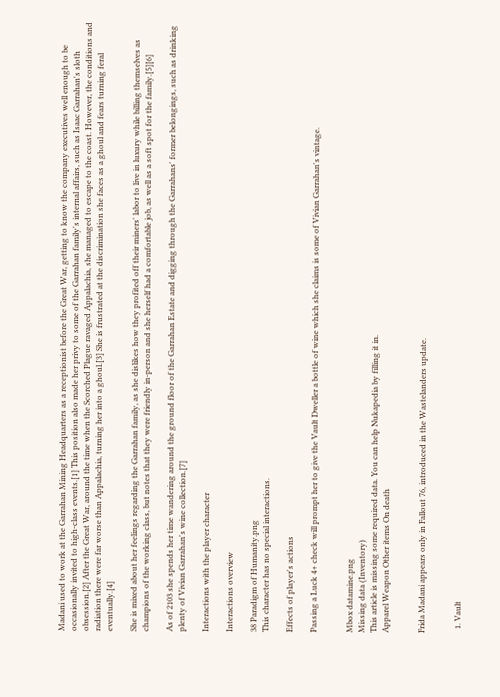Madani used to work at the Garrahan Mining Headquarters as a receptionist before the Great War, getting to know the company executives well enough to be occasionally invited to high-class events.[1] This position also made her privy to some of the Garrahan family's internal affairs, such as Isaac Garrahan's sloth obsession.[2] After the Great War, around the time when the Scorched Plague ravaged Appalachia, she managed to escape to the coast. However, the conditions and radiation there were far worse than Appalachia, turning her into a ghoul.[3] She is frustrated at the discrimination she faces as a ghoul and fears turning feral eventually.[4]

She is mixed about her feelings regarding the Garrahan family, as she dislikes how they profited off their miners' labor to live in luxury while billing themselves as champions of the working class, but notes that they were friendly in-person and she herself had a comfortable job, as well as a soft spot for the family.[5][6]

As of 2103 she spends her time wandering around the ground floor of the Garrahan Estate and digging through the Garrahans' former belongings, such as drinking plenty of Vivian Garrahan's wine collection.[7]

Interactions with the player character

Interactions overview

38 Paradigm of Humanity.png
This character has no special interactions.

Effects of player's actions

Passing a Luck 4+ check will prompt her to give the Vault Dweller a bottle of wine which she claims is some of Vivian Garrahan's vintage.


Mbox datamine.png
Missing data (Inventory)
This article is missing some required data. You can help Nukapedia by filling it in.
Apparel Weapon Other items On death


Frida Madani appears only in Fallout 76, introduced in the Wastelanders update.


  1. Vault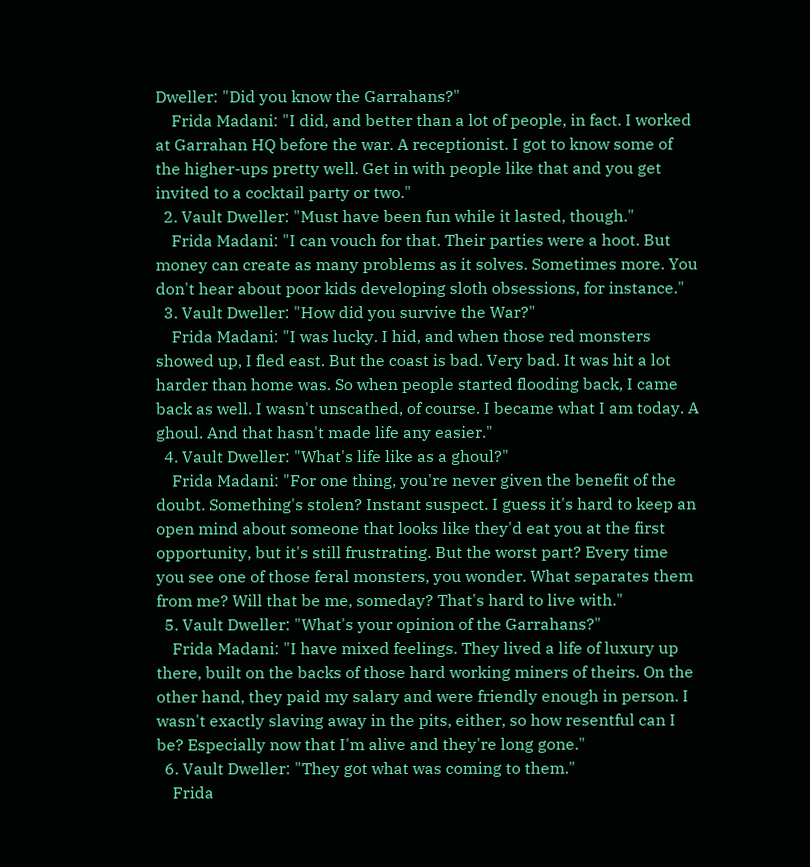Dweller: "Did you know the Garrahans?"
    Frida Madani: "I did, and better than a lot of people, in fact. I worked at Garrahan HQ before the war. A receptionist. I got to know some of the higher-ups pretty well. Get in with people like that and you get invited to a cocktail party or two."
  2. Vault Dweller: "Must have been fun while it lasted, though."
    Frida Madani: "I can vouch for that. Their parties were a hoot. But money can create as many problems as it solves. Sometimes more. You don't hear about poor kids developing sloth obsessions, for instance."
  3. Vault Dweller: "How did you survive the War?"
    Frida Madani: "I was lucky. I hid, and when those red monsters showed up, I fled east. But the coast is bad. Very bad. It was hit a lot harder than home was. So when people started flooding back, I came back as well. I wasn't unscathed, of course. I became what I am today. A ghoul. And that hasn't made life any easier."
  4. Vault Dweller: "What's life like as a ghoul?"
    Frida Madani: "For one thing, you're never given the benefit of the doubt. Something's stolen? Instant suspect. I guess it's hard to keep an open mind about someone that looks like they'd eat you at the first opportunity, but it's still frustrating. But the worst part? Every time you see one of those feral monsters, you wonder. What separates them from me? Will that be me, someday? That's hard to live with."
  5. Vault Dweller: "What's your opinion of the Garrahans?"
    Frida Madani: "I have mixed feelings. They lived a life of luxury up there, built on the backs of those hard working miners of theirs. On the other hand, they paid my salary and were friendly enough in person. I wasn't exactly slaving away in the pits, either, so how resentful can I be? Especially now that I'm alive and they're long gone."
  6. Vault Dweller: "They got what was coming to them."
    Frida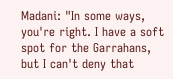Madani: "In some ways, you're right. I have a soft spot for the Garrahans, but I can't deny that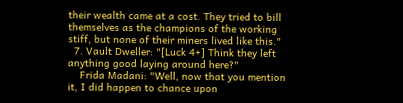their wealth came at a cost. They tried to bill themselves as the champions of the working stiff, but none of their miners lived like this."
  7. Vault Dweller: "[Luck 4+] Think they left anything good laying around here?"
    Frida Madani: "Well, now that you mention it, I did happen to chance upon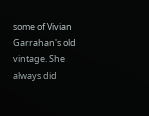some of Vivian Garrahan's old vintage. She always did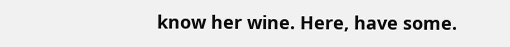know her wine. Here, have some.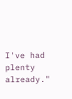I've had plenty already."